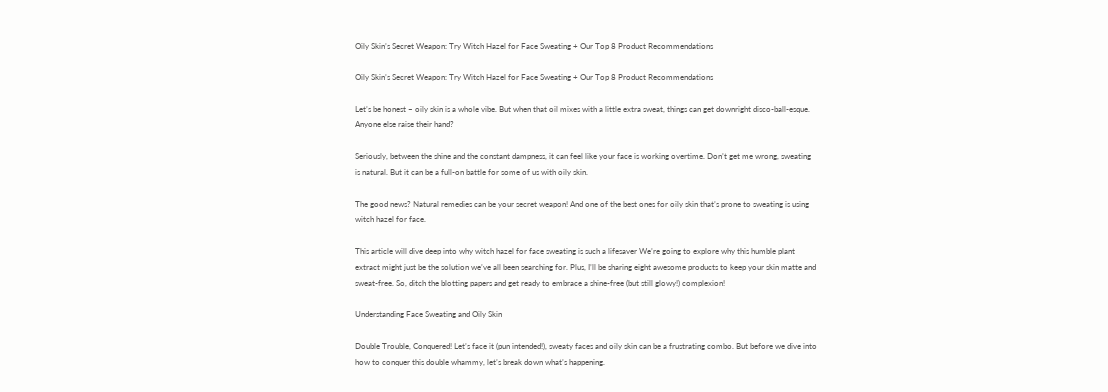Oily Skin’s Secret Weapon: Try Witch Hazel for Face Sweating + Our Top 8 Product Recommendations

Oily Skin’s Secret Weapon: Try Witch Hazel for Face Sweating + Our Top 8 Product Recommendations

Let’s be honest – oily skin is a whole vibe. But when that oil mixes with a little extra sweat, things can get downright disco-ball-esque. Anyone else raise their hand?

Seriously, between the shine and the constant dampness, it can feel like your face is working overtime. Don’t get me wrong, sweating is natural. But it can be a full-on battle for some of us with oily skin.

The good news? Natural remedies can be your secret weapon! And one of the best ones for oily skin that’s prone to sweating is using witch hazel for face.

This article will dive deep into why witch hazel for face sweating is such a lifesaver We’re going to explore why this humble plant extract might just be the solution we’ve all been searching for. Plus, I’ll be sharing eight awesome products to keep your skin matte and sweat-free. So, ditch the blotting papers and get ready to embrace a shine-free (but still glowy!) complexion!

Understanding Face Sweating and Oily Skin

Double Trouble, Conquered! Let’s face it (pun intended!), sweaty faces and oily skin can be a frustrating combo. But before we dive into how to conquer this double whammy, let’s break down what’s happening.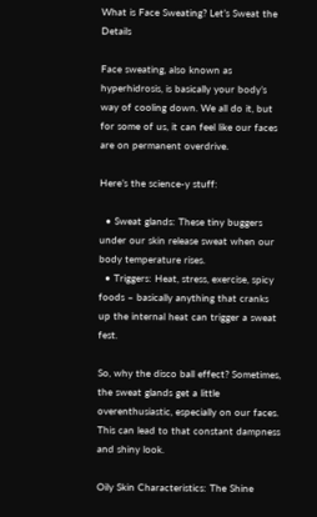What is Face Sweating? Let’s Sweat the Details

Face sweating, also known as hyperhidrosis, is basically your body’s way of cooling down. We all do it, but for some of us, it can feel like our faces are on permanent overdrive.

Here’s the science-y stuff:

  • Sweat glands: These tiny buggers under our skin release sweat when our body temperature rises.
  • Triggers: Heat, stress, exercise, spicy foods – basically anything that cranks up the internal heat can trigger a sweat fest.

So, why the disco ball effect? Sometimes, the sweat glands get a little overenthusiastic, especially on our faces. This can lead to that constant dampness and shiny look.

Oily Skin Characteristics: The Shine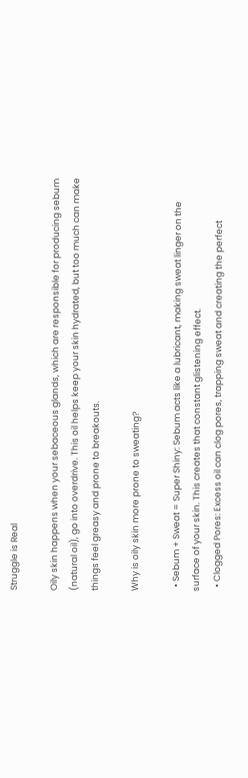Struggle is Real

Oily skin happens when your sebaceous glands, which are responsible for producing sebum (natural oil), go into overdrive. This oil helps keep your skin hydrated, but too much can make things feel greasy and prone to breakouts.

Why is oily skin more prone to sweating?

  • Sebum + Sweat = Super Shiny: Sebum acts like a lubricant, making sweat linger on the surface of your skin. This creates that constant glistening effect.
  • Clogged Pores: Excess oil can clog pores, trapping sweat and creating the perfect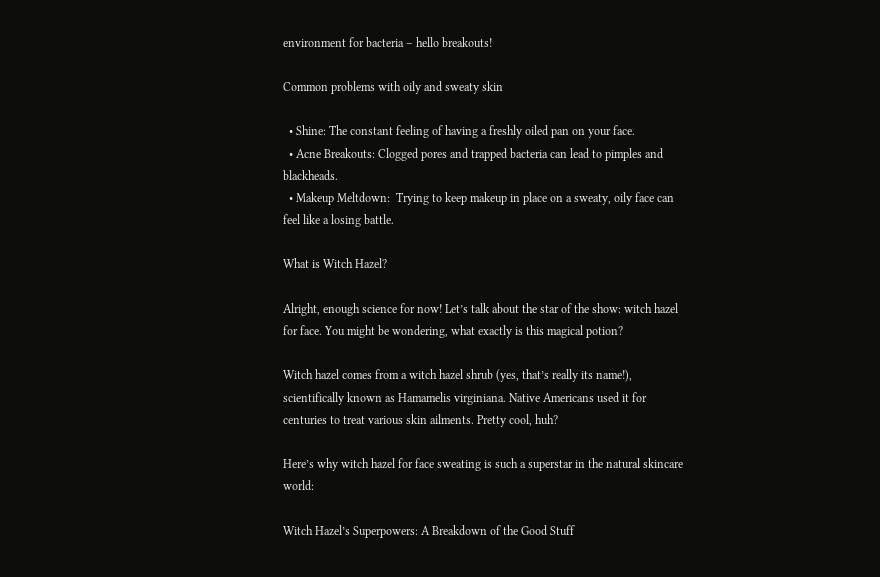environment for bacteria – hello breakouts!

Common problems with oily and sweaty skin

  • Shine: The constant feeling of having a freshly oiled pan on your face.
  • Acne Breakouts: Clogged pores and trapped bacteria can lead to pimples and blackheads.
  • Makeup Meltdown:  Trying to keep makeup in place on a sweaty, oily face can feel like a losing battle.

What is Witch Hazel?

Alright, enough science for now! Let’s talk about the star of the show: witch hazel for face. You might be wondering, what exactly is this magical potion?

Witch hazel comes from a witch hazel shrub (yes, that’s really its name!), scientifically known as Hamamelis virginiana. Native Americans used it for centuries to treat various skin ailments. Pretty cool, huh?

Here’s why witch hazel for face sweating is such a superstar in the natural skincare world:

Witch Hazel’s Superpowers: A Breakdown of the Good Stuff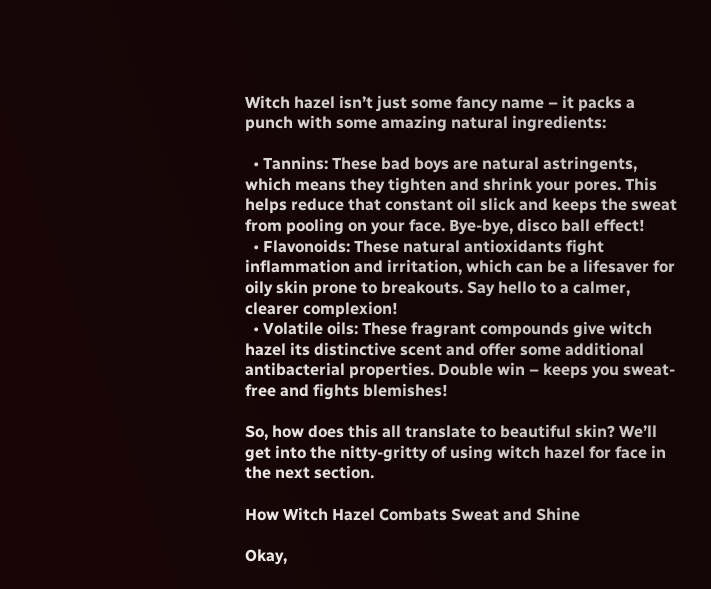Witch hazel isn’t just some fancy name – it packs a punch with some amazing natural ingredients:

  • Tannins: These bad boys are natural astringents, which means they tighten and shrink your pores. This helps reduce that constant oil slick and keeps the sweat from pooling on your face. Bye-bye, disco ball effect!
  • Flavonoids: These natural antioxidants fight inflammation and irritation, which can be a lifesaver for oily skin prone to breakouts. Say hello to a calmer, clearer complexion!
  • Volatile oils: These fragrant compounds give witch hazel its distinctive scent and offer some additional antibacterial properties. Double win – keeps you sweat-free and fights blemishes!

So, how does this all translate to beautiful skin? We’ll get into the nitty-gritty of using witch hazel for face in the next section.

How Witch Hazel Combats Sweat and Shine

Okay,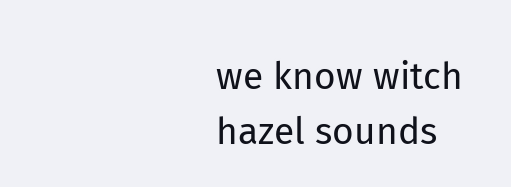we know witch hazel sounds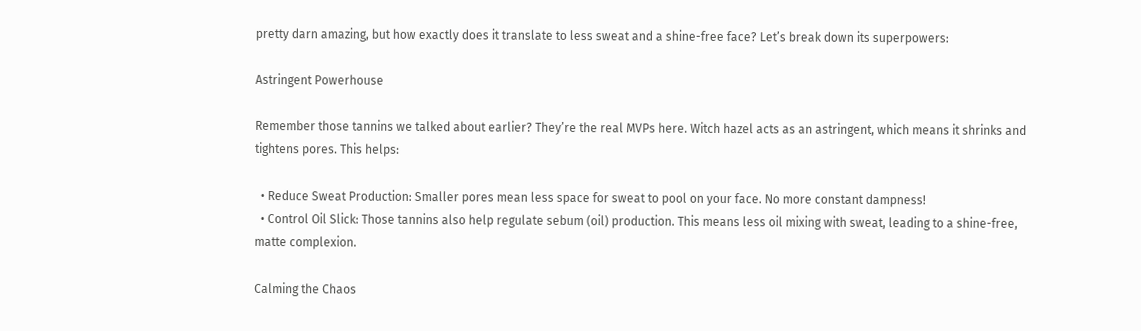pretty darn amazing, but how exactly does it translate to less sweat and a shine-free face? Let’s break down its superpowers:

Astringent Powerhouse

Remember those tannins we talked about earlier? They’re the real MVPs here. Witch hazel acts as an astringent, which means it shrinks and tightens pores. This helps:

  • Reduce Sweat Production: Smaller pores mean less space for sweat to pool on your face. No more constant dampness!
  • Control Oil Slick: Those tannins also help regulate sebum (oil) production. This means less oil mixing with sweat, leading to a shine-free, matte complexion.

Calming the Chaos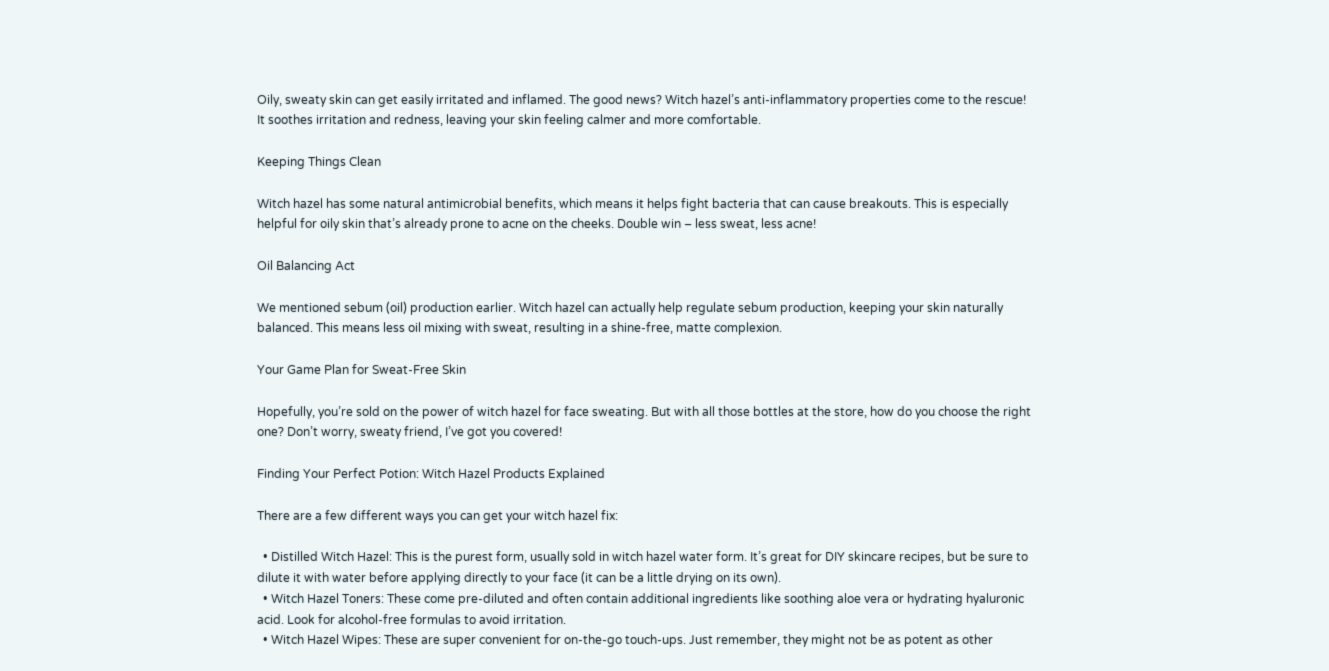Oily, sweaty skin can get easily irritated and inflamed. The good news? Witch hazel’s anti-inflammatory properties come to the rescue! It soothes irritation and redness, leaving your skin feeling calmer and more comfortable.

Keeping Things Clean

Witch hazel has some natural antimicrobial benefits, which means it helps fight bacteria that can cause breakouts. This is especially helpful for oily skin that’s already prone to acne on the cheeks. Double win – less sweat, less acne!

Oil Balancing Act

We mentioned sebum (oil) production earlier. Witch hazel can actually help regulate sebum production, keeping your skin naturally balanced. This means less oil mixing with sweat, resulting in a shine-free, matte complexion.

Your Game Plan for Sweat-Free Skin

Hopefully, you’re sold on the power of witch hazel for face sweating. But with all those bottles at the store, how do you choose the right one? Don’t worry, sweaty friend, I’ve got you covered!

Finding Your Perfect Potion: Witch Hazel Products Explained

There are a few different ways you can get your witch hazel fix:

  • Distilled Witch Hazel: This is the purest form, usually sold in witch hazel water form. It’s great for DIY skincare recipes, but be sure to dilute it with water before applying directly to your face (it can be a little drying on its own).
  • Witch Hazel Toners: These come pre-diluted and often contain additional ingredients like soothing aloe vera or hydrating hyaluronic acid. Look for alcohol-free formulas to avoid irritation.
  • Witch Hazel Wipes: These are super convenient for on-the-go touch-ups. Just remember, they might not be as potent as other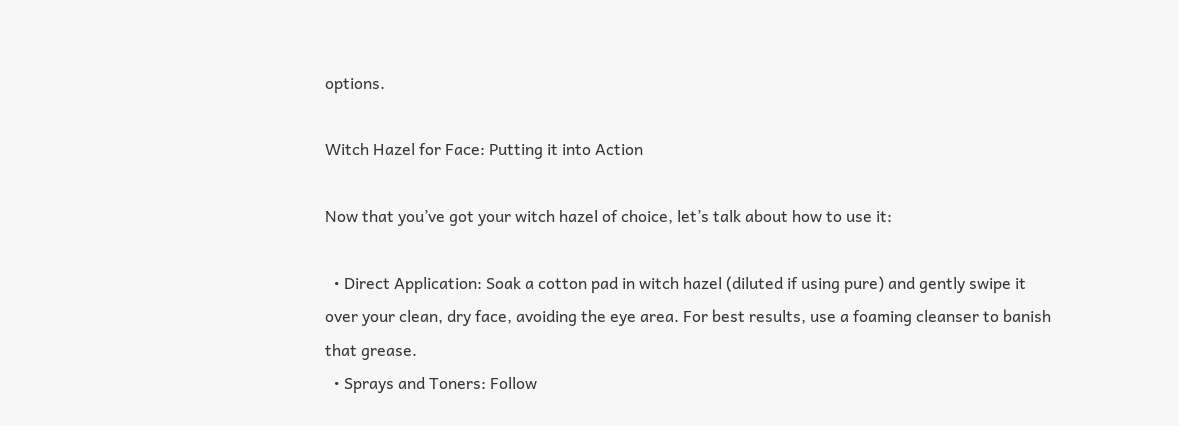options.

Witch Hazel for Face: Putting it into Action

Now that you’ve got your witch hazel of choice, let’s talk about how to use it:

  • Direct Application: Soak a cotton pad in witch hazel (diluted if using pure) and gently swipe it over your clean, dry face, avoiding the eye area. For best results, use a foaming cleanser to banish that grease.
  • Sprays and Toners: Follow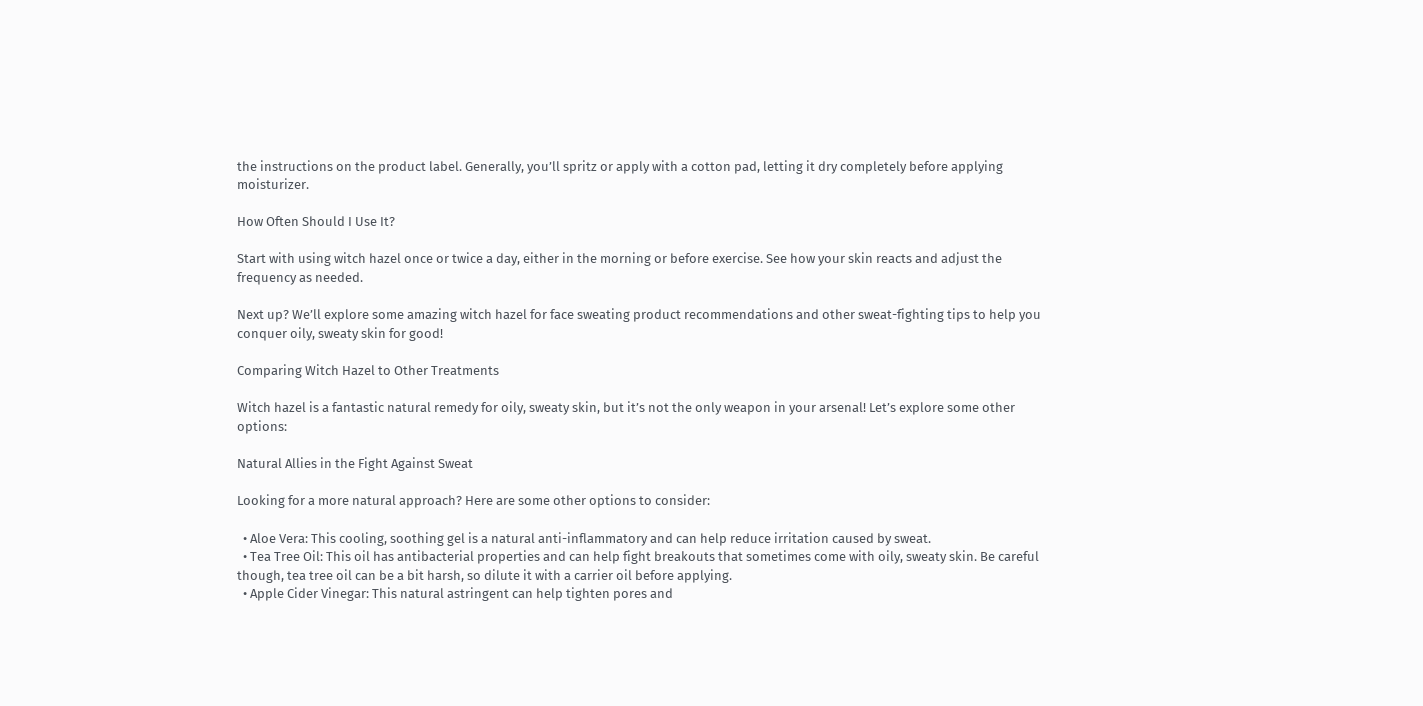the instructions on the product label. Generally, you’ll spritz or apply with a cotton pad, letting it dry completely before applying moisturizer.

How Often Should I Use It?

Start with using witch hazel once or twice a day, either in the morning or before exercise. See how your skin reacts and adjust the frequency as needed.

Next up? We’ll explore some amazing witch hazel for face sweating product recommendations and other sweat-fighting tips to help you conquer oily, sweaty skin for good!

Comparing Witch Hazel to Other Treatments

Witch hazel is a fantastic natural remedy for oily, sweaty skin, but it’s not the only weapon in your arsenal! Let’s explore some other options:

Natural Allies in the Fight Against Sweat

Looking for a more natural approach? Here are some other options to consider:

  • Aloe Vera: This cooling, soothing gel is a natural anti-inflammatory and can help reduce irritation caused by sweat.
  • Tea Tree Oil: This oil has antibacterial properties and can help fight breakouts that sometimes come with oily, sweaty skin. Be careful though, tea tree oil can be a bit harsh, so dilute it with a carrier oil before applying.
  • Apple Cider Vinegar: This natural astringent can help tighten pores and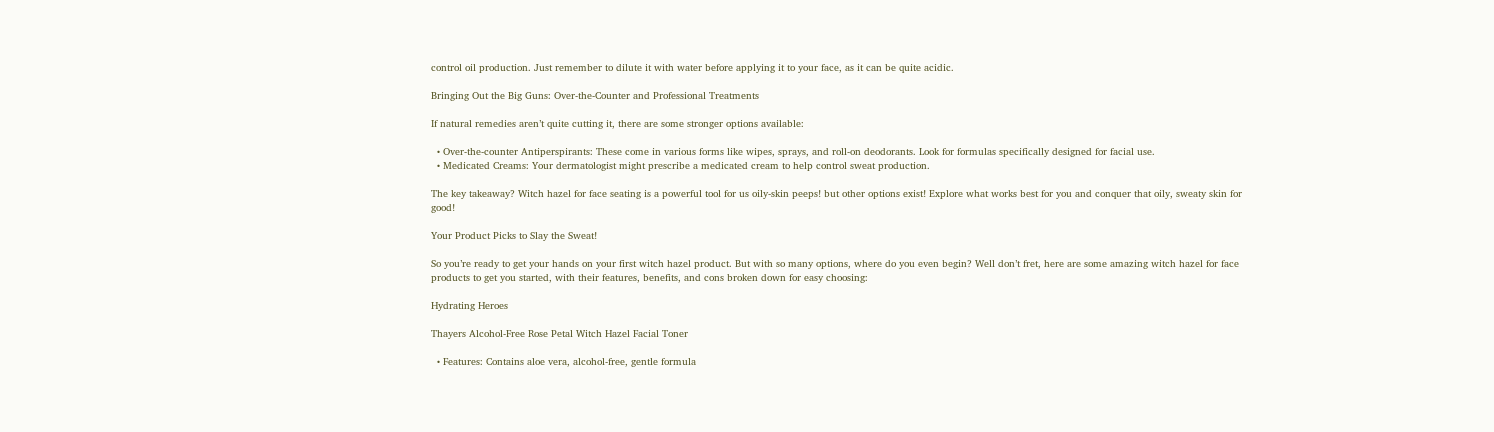control oil production. Just remember to dilute it with water before applying it to your face, as it can be quite acidic.

Bringing Out the Big Guns: Over-the-Counter and Professional Treatments

If natural remedies aren’t quite cutting it, there are some stronger options available:

  • Over-the-counter Antiperspirants: These come in various forms like wipes, sprays, and roll-on deodorants. Look for formulas specifically designed for facial use.
  • Medicated Creams: Your dermatologist might prescribe a medicated cream to help control sweat production.

The key takeaway? Witch hazel for face seating is a powerful tool for us oily-skin peeps! but other options exist! Explore what works best for you and conquer that oily, sweaty skin for good!

Your Product Picks to Slay the Sweat!

So you’re ready to get your hands on your first witch hazel product. But with so many options, where do you even begin? Well don’t fret, here are some amazing witch hazel for face products to get you started, with their features, benefits, and cons broken down for easy choosing:

Hydrating Heroes

Thayers Alcohol-Free Rose Petal Witch Hazel Facial Toner

  • Features: Contains aloe vera, alcohol-free, gentle formula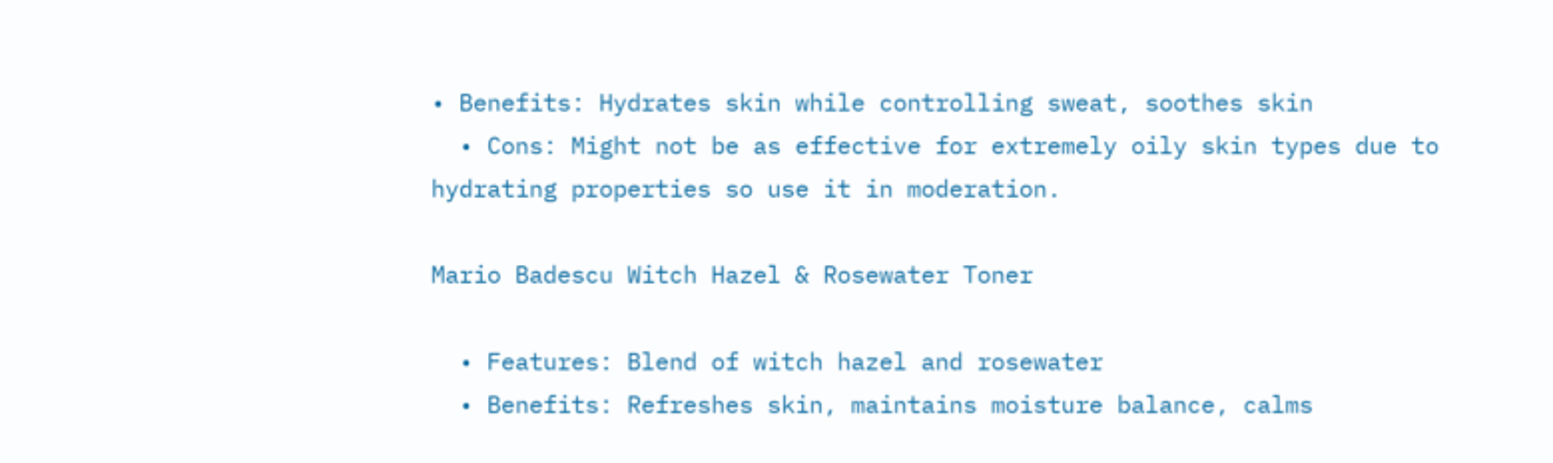• Benefits: Hydrates skin while controlling sweat, soothes skin
  • Cons: Might not be as effective for extremely oily skin types due to hydrating properties so use it in moderation.

Mario Badescu Witch Hazel & Rosewater Toner

  • Features: Blend of witch hazel and rosewater
  • Benefits: Refreshes skin, maintains moisture balance, calms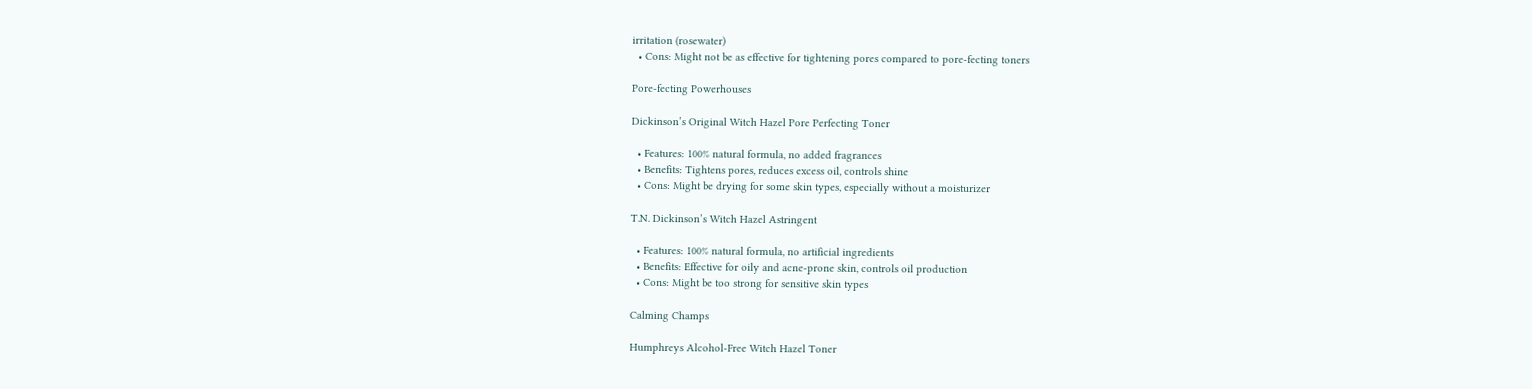irritation (rosewater)
  • Cons: Might not be as effective for tightening pores compared to pore-fecting toners

Pore-fecting Powerhouses

Dickinson’s Original Witch Hazel Pore Perfecting Toner

  • Features: 100% natural formula, no added fragrances
  • Benefits: Tightens pores, reduces excess oil, controls shine
  • Cons: Might be drying for some skin types, especially without a moisturizer

T.N. Dickinson’s Witch Hazel Astringent

  • Features: 100% natural formula, no artificial ingredients
  • Benefits: Effective for oily and acne-prone skin, controls oil production
  • Cons: Might be too strong for sensitive skin types

Calming Champs

Humphreys Alcohol-Free Witch Hazel Toner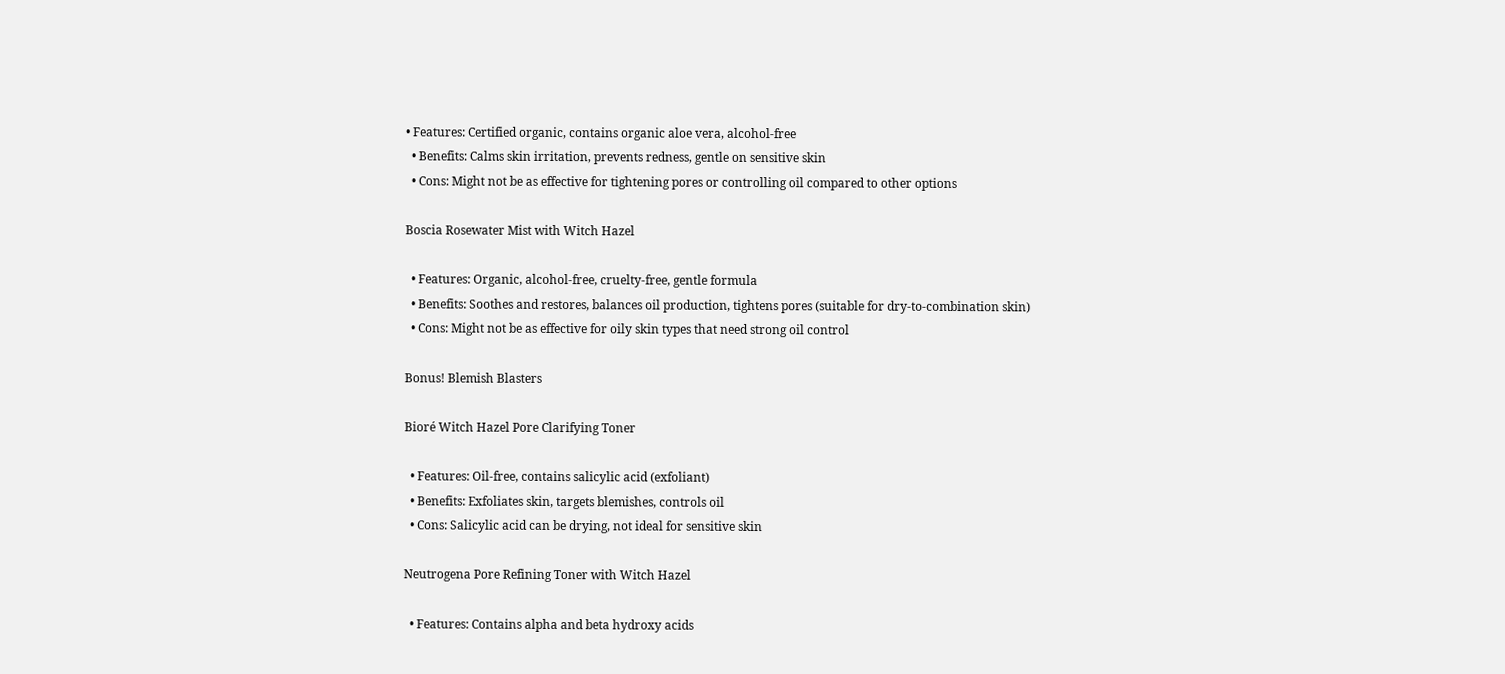• Features: Certified organic, contains organic aloe vera, alcohol-free
  • Benefits: Calms skin irritation, prevents redness, gentle on sensitive skin
  • Cons: Might not be as effective for tightening pores or controlling oil compared to other options

Boscia Rosewater Mist with Witch Hazel

  • Features: Organic, alcohol-free, cruelty-free, gentle formula
  • Benefits: Soothes and restores, balances oil production, tightens pores (suitable for dry-to-combination skin)
  • Cons: Might not be as effective for oily skin types that need strong oil control

Bonus! Blemish Blasters

Bioré Witch Hazel Pore Clarifying Toner

  • Features: Oil-free, contains salicylic acid (exfoliant)
  • Benefits: Exfoliates skin, targets blemishes, controls oil
  • Cons: Salicylic acid can be drying, not ideal for sensitive skin

Neutrogena Pore Refining Toner with Witch Hazel

  • Features: Contains alpha and beta hydroxy acids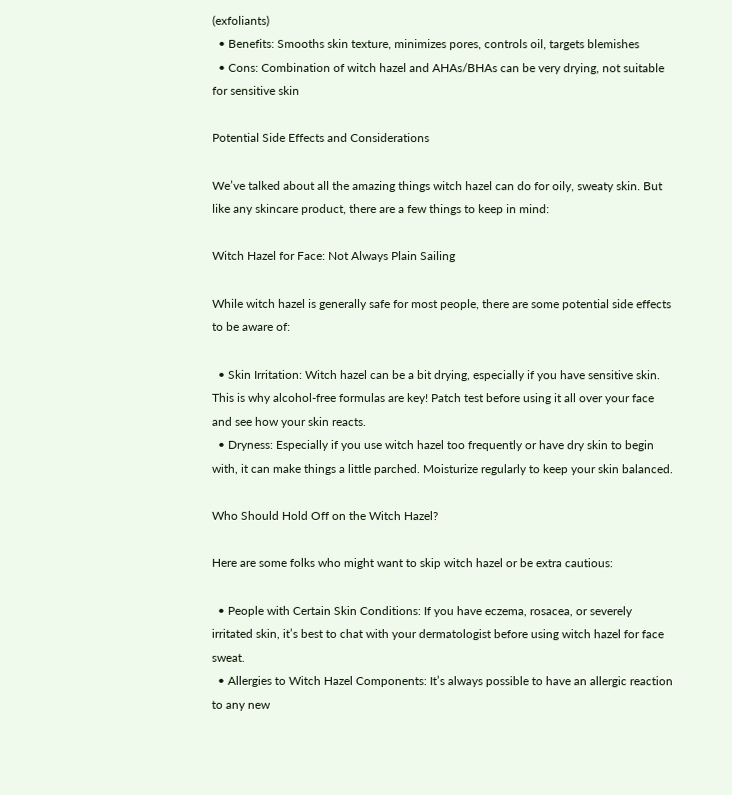(exfoliants)
  • Benefits: Smooths skin texture, minimizes pores, controls oil, targets blemishes
  • Cons: Combination of witch hazel and AHAs/BHAs can be very drying, not suitable for sensitive skin

Potential Side Effects and Considerations

We’ve talked about all the amazing things witch hazel can do for oily, sweaty skin. But like any skincare product, there are a few things to keep in mind:

Witch Hazel for Face: Not Always Plain Sailing

While witch hazel is generally safe for most people, there are some potential side effects to be aware of:

  • Skin Irritation: Witch hazel can be a bit drying, especially if you have sensitive skin. This is why alcohol-free formulas are key! Patch test before using it all over your face and see how your skin reacts.
  • Dryness: Especially if you use witch hazel too frequently or have dry skin to begin with, it can make things a little parched. Moisturize regularly to keep your skin balanced.

Who Should Hold Off on the Witch Hazel?

Here are some folks who might want to skip witch hazel or be extra cautious:

  • People with Certain Skin Conditions: If you have eczema, rosacea, or severely irritated skin, it’s best to chat with your dermatologist before using witch hazel for face sweat.
  • Allergies to Witch Hazel Components: It’s always possible to have an allergic reaction to any new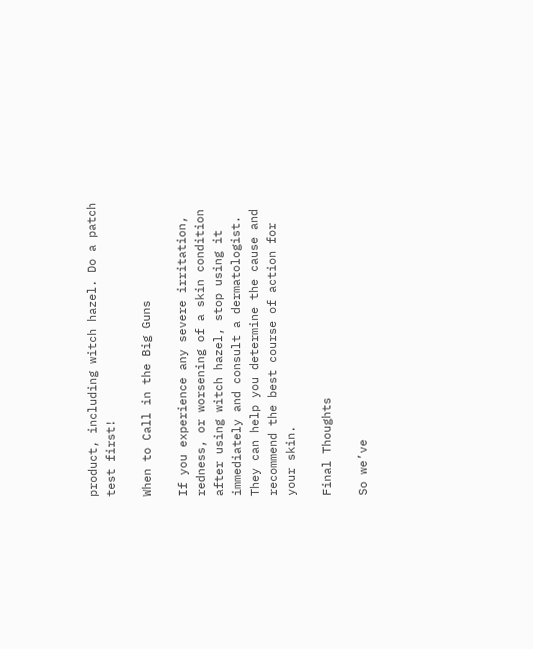product, including witch hazel. Do a patch test first!

When to Call in the Big Guns

If you experience any severe irritation, redness, or worsening of a skin condition after using witch hazel, stop using it immediately and consult a dermatologist. They can help you determine the cause and recommend the best course of action for your skin.

Final Thoughts

So we’ve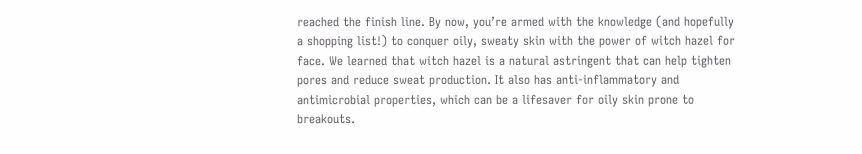reached the finish line. By now, you’re armed with the knowledge (and hopefully a shopping list!) to conquer oily, sweaty skin with the power of witch hazel for face. We learned that witch hazel is a natural astringent that can help tighten pores and reduce sweat production. It also has anti-inflammatory and antimicrobial properties, which can be a lifesaver for oily skin prone to breakouts.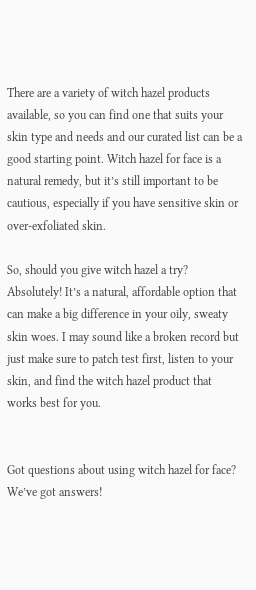There are a variety of witch hazel products available, so you can find one that suits your skin type and needs and our curated list can be a good starting point. Witch hazel for face is a natural remedy, but it’s still important to be cautious, especially if you have sensitive skin or over-exfoliated skin.

So, should you give witch hazel a try? Absolutely! It’s a natural, affordable option that can make a big difference in your oily, sweaty skin woes. I may sound like a broken record but just make sure to patch test first, listen to your skin, and find the witch hazel product that works best for you.


Got questions about using witch hazel for face? We’ve got answers!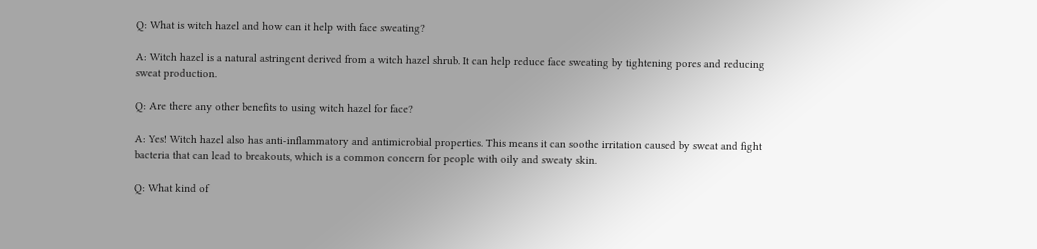Q: What is witch hazel and how can it help with face sweating?

A: Witch hazel is a natural astringent derived from a witch hazel shrub. It can help reduce face sweating by tightening pores and reducing sweat production.

Q: Are there any other benefits to using witch hazel for face?

A: Yes! Witch hazel also has anti-inflammatory and antimicrobial properties. This means it can soothe irritation caused by sweat and fight bacteria that can lead to breakouts, which is a common concern for people with oily and sweaty skin.

Q: What kind of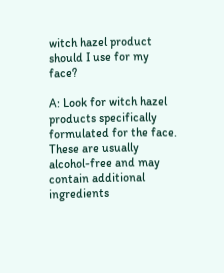witch hazel product should I use for my face?

A: Look for witch hazel products specifically formulated for the face. These are usually alcohol-free and may contain additional ingredients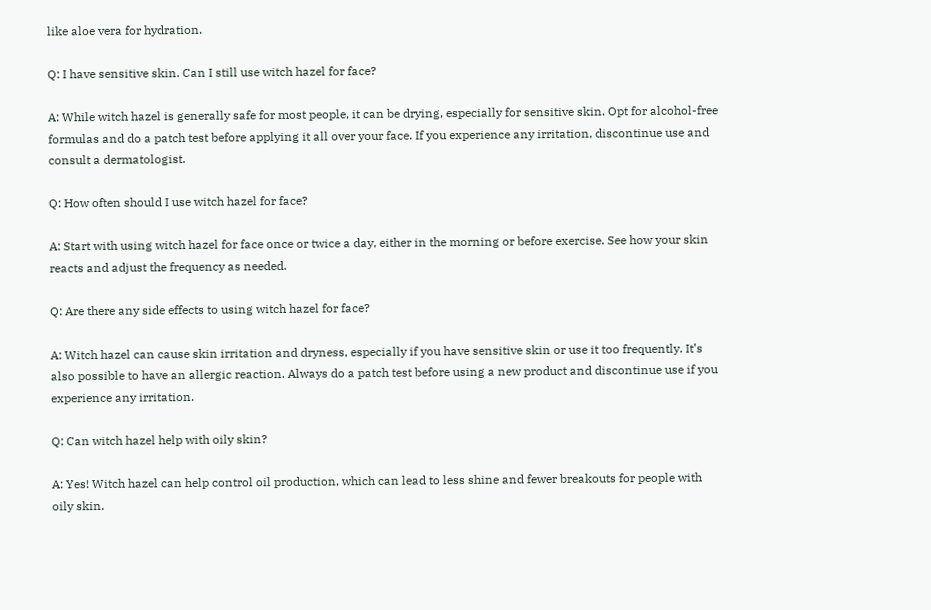like aloe vera for hydration.

Q: I have sensitive skin. Can I still use witch hazel for face?

A: While witch hazel is generally safe for most people, it can be drying, especially for sensitive skin. Opt for alcohol-free formulas and do a patch test before applying it all over your face. If you experience any irritation, discontinue use and consult a dermatologist.

Q: How often should I use witch hazel for face?

A: Start with using witch hazel for face once or twice a day, either in the morning or before exercise. See how your skin reacts and adjust the frequency as needed.

Q: Are there any side effects to using witch hazel for face?

A: Witch hazel can cause skin irritation and dryness, especially if you have sensitive skin or use it too frequently. It’s also possible to have an allergic reaction. Always do a patch test before using a new product and discontinue use if you experience any irritation.

Q: Can witch hazel help with oily skin?

A: Yes! Witch hazel can help control oil production, which can lead to less shine and fewer breakouts for people with oily skin.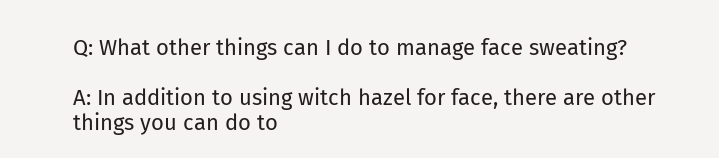Q: What other things can I do to manage face sweating?

A: In addition to using witch hazel for face, there are other things you can do to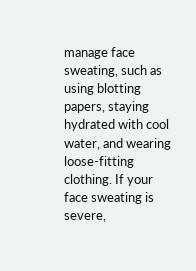manage face sweating, such as using blotting papers, staying hydrated with cool water, and wearing loose-fitting clothing. If your face sweating is severe,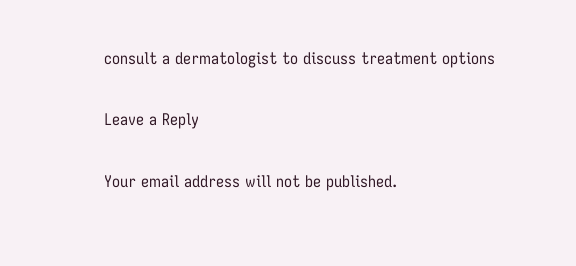consult a dermatologist to discuss treatment options

Leave a Reply

Your email address will not be published.